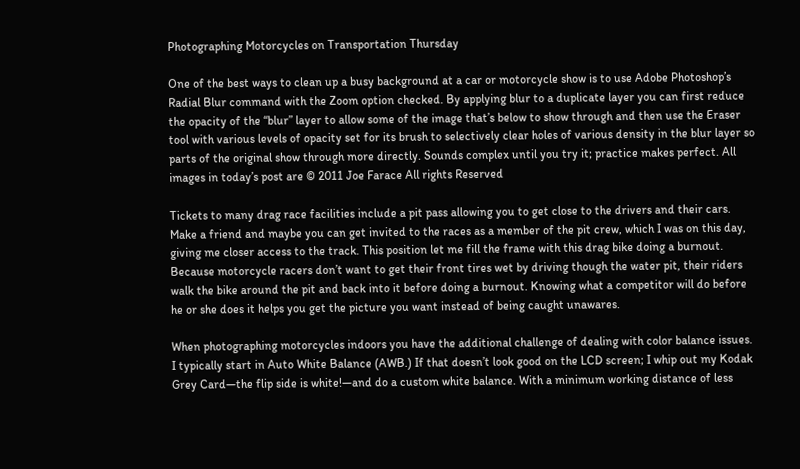Photographing Motorcycles on Transportation Thursday

One of the best ways to clean up a busy background at a car or motorcycle show is to use Adobe Photoshop’s Radial Blur command with the Zoom option checked. By applying blur to a duplicate layer you can first reduce the opacity of the “blur” layer to allow some of the image that’s below to show through and then use the Eraser tool with various levels of opacity set for its brush to selectively clear holes of various density in the blur layer so parts of the original show through more directly. Sounds complex until you try it; practice makes perfect. All images in today’s post are © 2011 Joe Farace All rights Reserved

Tickets to many drag race facilities include a pit pass allowing you to get close to the drivers and their cars. Make a friend and maybe you can get invited to the races as a member of the pit crew, which I was on this day, giving me closer access to the track. This position let me fill the frame with this drag bike doing a burnout. Because motorcycle racers don’t want to get their front tires wet by driving though the water pit, their riders walk the bike around the pit and back into it before doing a burnout. Knowing what a competitor will do before he or she does it helps you get the picture you want instead of being caught unawares.

When photographing motorcycles indoors you have the additional challenge of dealing with color balance issues. I typically start in Auto White Balance (AWB.) If that doesn’t look good on the LCD screen; I whip out my Kodak Grey Card—the flip side is white!—and do a custom white balance. With a minimum working distance of less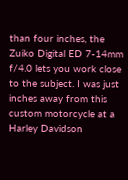than four inches, the Zuiko Digital ED 7-14mm f/4.0 lets you work close to the subject. I was just inches away from this custom motorcycle at a Harley Davidson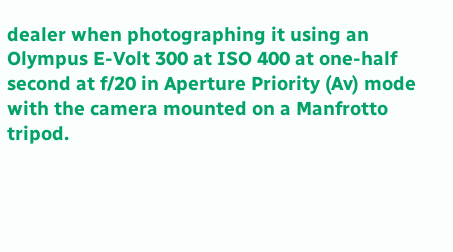dealer when photographing it using an Olympus E-Volt 300 at ISO 400 at one-half second at f/20 in Aperture Priority (Av) mode with the camera mounted on a Manfrotto tripod.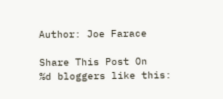Author: Joe Farace

Share This Post On
%d bloggers like this: